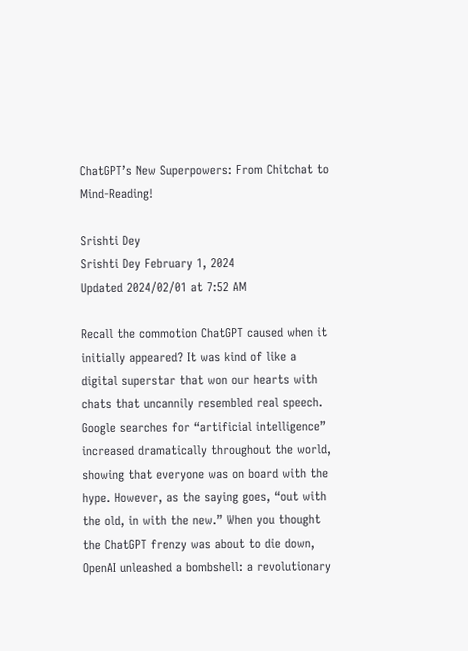ChatGPT’s New Superpowers: From Chitchat to Mind-Reading!

Srishti Dey
Srishti Dey February 1, 2024
Updated 2024/02/01 at 7:52 AM

Recall the commotion ChatGPT caused when it initially appeared? It was kind of like a digital superstar that won our hearts with chats that uncannily resembled real speech. Google searches for “artificial intelligence” increased dramatically throughout the world, showing that everyone was on board with the hype. However, as the saying goes, “out with the old, in with the new.” When you thought the ChatGPT frenzy was about to die down, OpenAI unleashed a bombshell: a revolutionary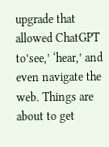upgrade that allowed ChatGPT to’see,’ ‘hear,’ and even navigate the web. Things are about to get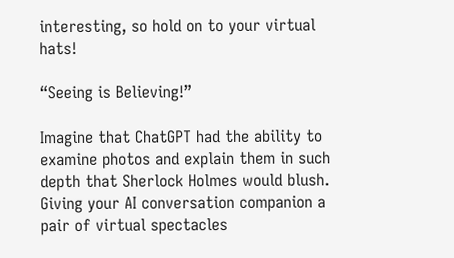interesting, so hold on to your virtual hats!

“Seeing is Believing!”

Imagine that ChatGPT had the ability to examine photos and explain them in such depth that Sherlock Holmes would blush. Giving your AI conversation companion a pair of virtual spectacles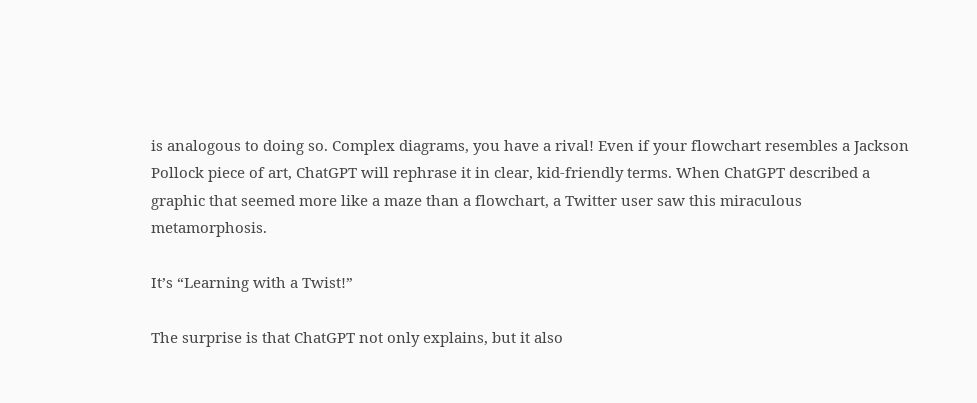is analogous to doing so. Complex diagrams, you have a rival! Even if your flowchart resembles a Jackson Pollock piece of art, ChatGPT will rephrase it in clear, kid-friendly terms. When ChatGPT described a graphic that seemed more like a maze than a flowchart, a Twitter user saw this miraculous metamorphosis.

It’s “Learning with a Twist!”

The surprise is that ChatGPT not only explains, but it also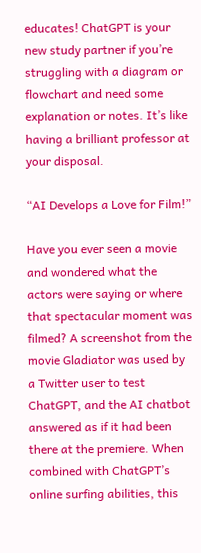educates! ChatGPT is your new study partner if you’re struggling with a diagram or flowchart and need some explanation or notes. It’s like having a brilliant professor at your disposal.

“AI Develops a Love for Film!”

Have you ever seen a movie and wondered what the actors were saying or where that spectacular moment was filmed? A screenshot from the movie Gladiator was used by a Twitter user to test ChatGPT, and the AI chatbot answered as if it had been there at the premiere. When combined with ChatGPT’s online surfing abilities, this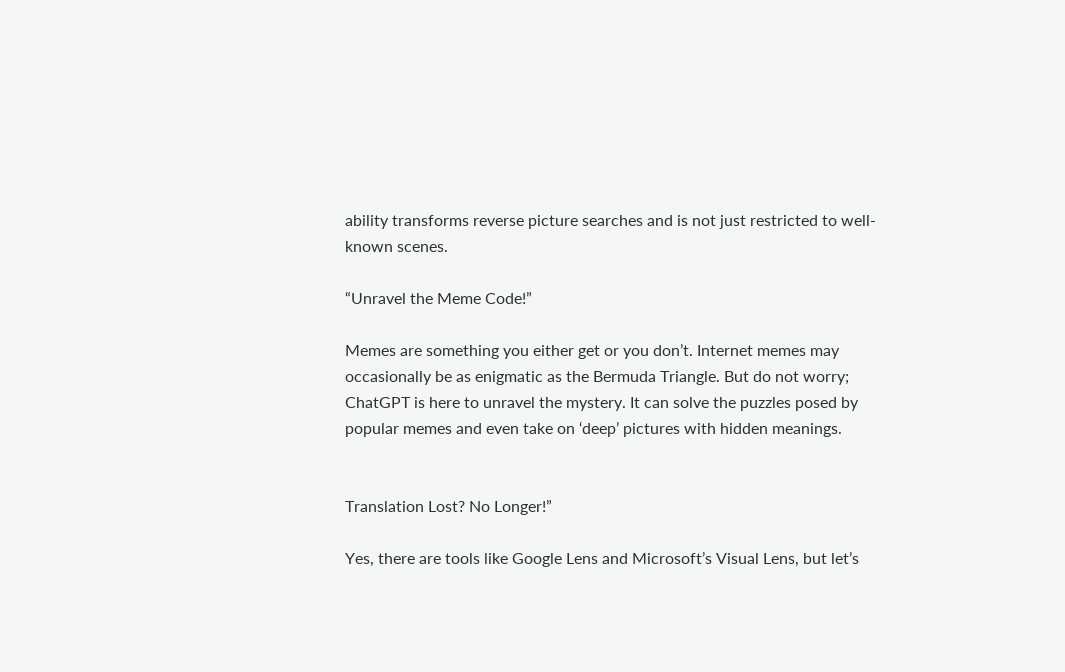ability transforms reverse picture searches and is not just restricted to well-known scenes.

“Unravel the Meme Code!”

Memes are something you either get or you don’t. Internet memes may occasionally be as enigmatic as the Bermuda Triangle. But do not worry; ChatGPT is here to unravel the mystery. It can solve the puzzles posed by popular memes and even take on ‘deep’ pictures with hidden meanings.


Translation Lost? No Longer!”

Yes, there are tools like Google Lens and Microsoft’s Visual Lens, but let’s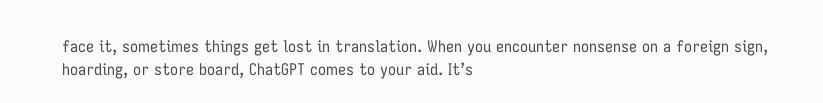face it, sometimes things get lost in translation. When you encounter nonsense on a foreign sign, hoarding, or store board, ChatGPT comes to your aid. It’s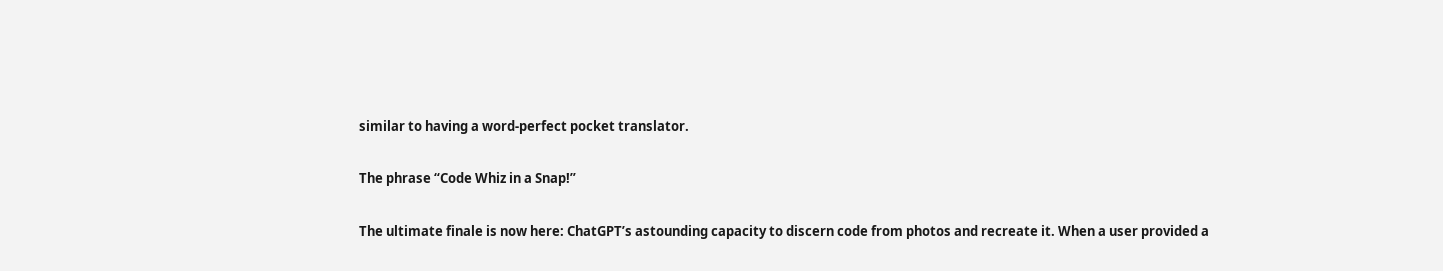similar to having a word-perfect pocket translator.

The phrase “Code Whiz in a Snap!”

The ultimate finale is now here: ChatGPT’s astounding capacity to discern code from photos and recreate it. When a user provided a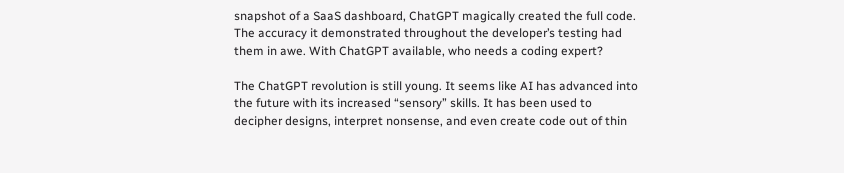snapshot of a SaaS dashboard, ChatGPT magically created the full code. The accuracy it demonstrated throughout the developer’s testing had them in awe. With ChatGPT available, who needs a coding expert?

The ChatGPT revolution is still young. It seems like AI has advanced into the future with its increased “sensory” skills. It has been used to decipher designs, interpret nonsense, and even create code out of thin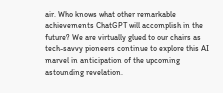air. Who knows what other remarkable achievements ChatGPT will accomplish in the future? We are virtually glued to our chairs as tech-savvy pioneers continue to explore this AI marvel in anticipation of the upcoming astounding revelation.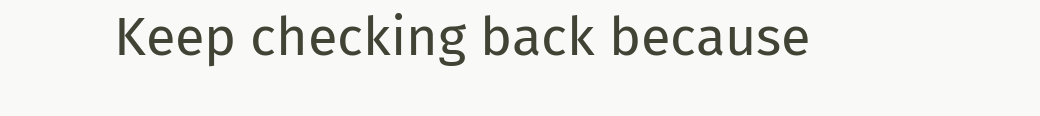Keep checking back because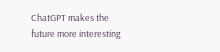ChatGPT makes the future more interesting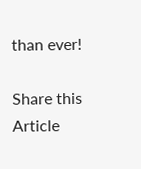than ever!

Share this Article